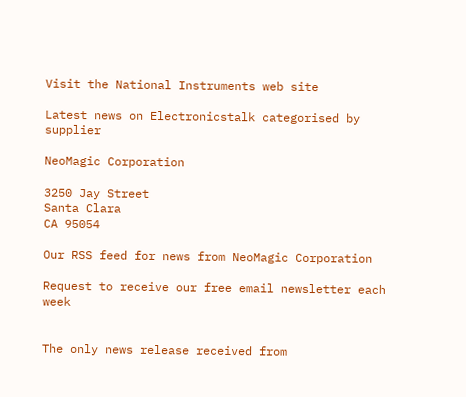Visit the National Instruments web site

Latest news on Electronicstalk categorised by supplier

NeoMagic Corporation

3250 Jay Street
Santa Clara
CA 95054

Our RSS feed for news from NeoMagic Corporation

Request to receive our free email newsletter each week


The only news release received from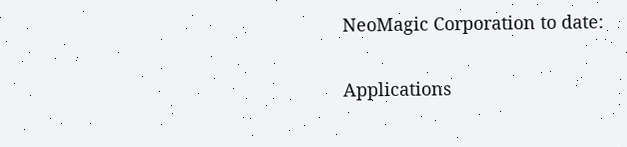NeoMagic Corporation to date:

Applications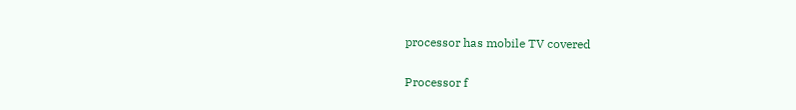processor has mobile TV covered

Processor f